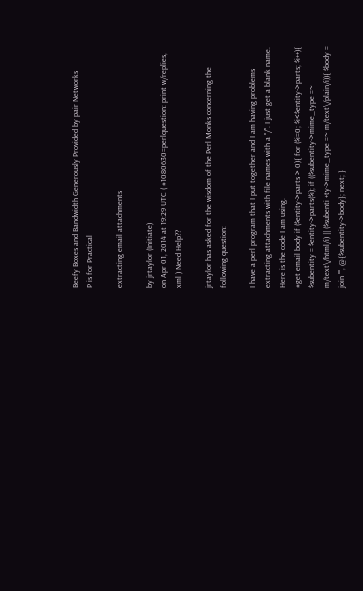Beefy Boxes and Bandwidth Generously Provided by pair Networks
P is for Practical

extracting email attachments

by jrtaylor (Initiate)
on Apr 01, 2014 at 19:29 UTC ( #1080630=perlquestion: print w/replies, xml ) Need Help??

jrtaylor has asked for the wisdom of the Perl Monks concerning the following question:

I have a perl program that I put together and I am having problems extracting attachments with file names with a "/". I just get a blank name. Here is the code I am using.
#get email body if ($entity->parts > 0){ for ($i=0; $i<$entity->parts; $i++){ $subentity = $entity->parts($i); if (($subentity->mime_type =~ m/text\/html/i) || ($subenti +ty->mime_type =~ m/text\/plain/i)){ $body = join "", @{$subentity->body}; next; }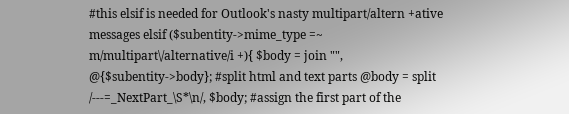#this elsif is needed for Outlook's nasty multipart/altern +ative messages elsif ($subentity->mime_type =~ m/multipart\/alternative/i +){ $body = join "", @{$subentity->body}; #split html and text parts @body = split /---=_NextPart_\S*\n/, $body; #assign the first part of the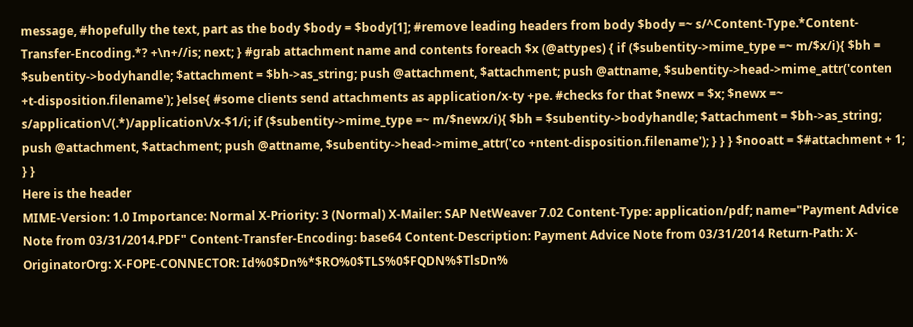message, #hopefully the text, part as the body $body = $body[1]; #remove leading headers from body $body =~ s/^Content-Type.*Content-Transfer-Encoding.*? +\n+//is; next; } #grab attachment name and contents foreach $x (@attypes) { if ($subentity->mime_type =~ m/$x/i){ $bh = $subentity->bodyhandle; $attachment = $bh->as_string; push @attachment, $attachment; push @attname, $subentity->head->mime_attr('conten +t-disposition.filename'); }else{ #some clients send attachments as application/x-ty +pe. #checks for that $newx = $x; $newx =~ s/application\/(.*)/application\/x-$1/i; if ($subentity->mime_type =~ m/$newx/i){ $bh = $subentity->bodyhandle; $attachment = $bh->as_string; push @attachment, $attachment; push @attname, $subentity->head->mime_attr('co +ntent-disposition.filename'); } } } $nooatt = $#attachment + 1; } }
Here is the header
MIME-Version: 1.0 Importance: Normal X-Priority: 3 (Normal) X-Mailer: SAP NetWeaver 7.02 Content-Type: application/pdf; name="Payment Advice Note from 03/31/2014.PDF" Content-Transfer-Encoding: base64 Content-Description: Payment Advice Note from 03/31/2014 Return-Path: X-OriginatorOrg: X-FOPE-CONNECTOR: Id%0$Dn%*$RO%0$TLS%0$FQDN%$TlsDn%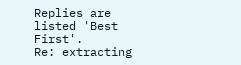Replies are listed 'Best First'.
Re: extracting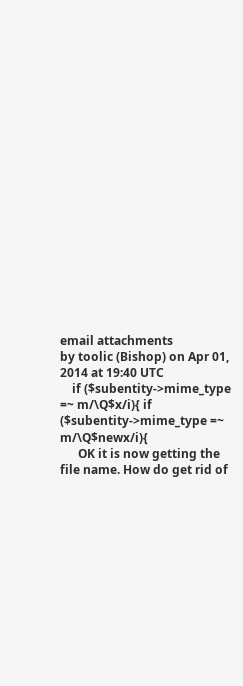email attachments
by toolic (Bishop) on Apr 01, 2014 at 19:40 UTC
    if ($subentity->mime_type =~ m/\Q$x/i){ if ($subentity->mime_type =~ m/\Q$newx/i){
      OK it is now getting the file name. How do get rid of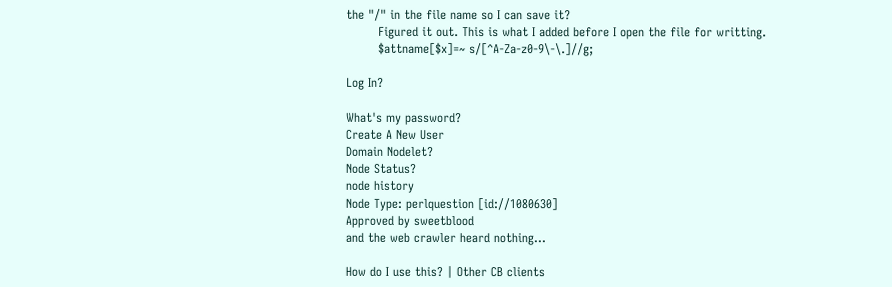the "/" in the file name so I can save it?
        Figured it out. This is what I added before I open the file for writting.
        $attname[$x]=~ s/[^A-Za-z0-9\-\.]//g;

Log In?

What's my password?
Create A New User
Domain Nodelet?
Node Status?
node history
Node Type: perlquestion [id://1080630]
Approved by sweetblood
and the web crawler heard nothing...

How do I use this? | Other CB clients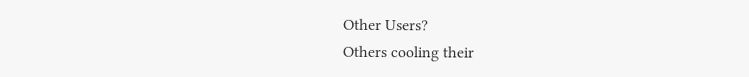Other Users?
Others cooling their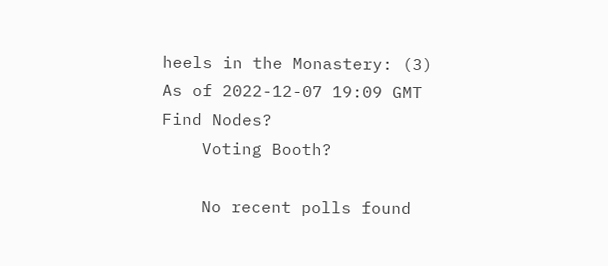heels in the Monastery: (3)
As of 2022-12-07 19:09 GMT
Find Nodes?
    Voting Booth?

    No recent polls found